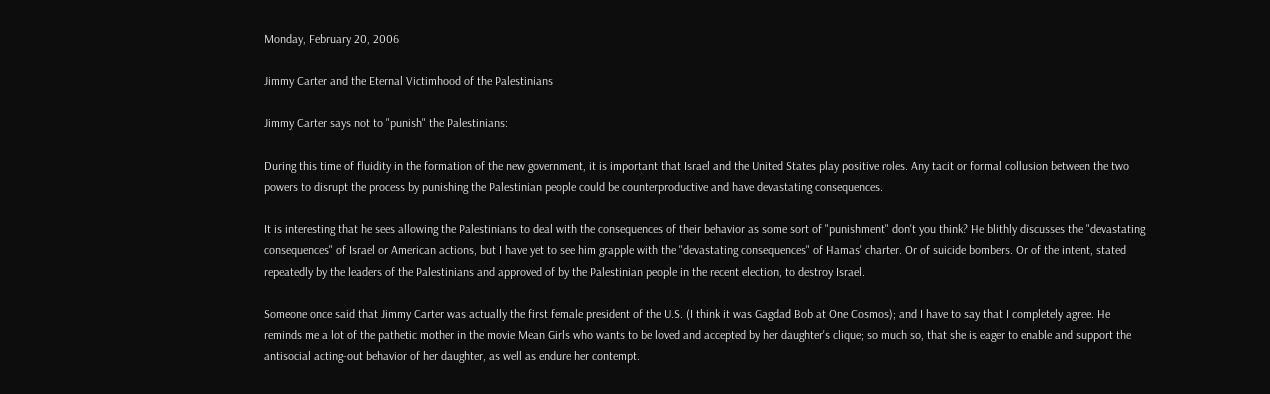Monday, February 20, 2006

Jimmy Carter and the Eternal Victimhood of the Palestinians

Jimmy Carter says not to "punish" the Palestinians:

During this time of fluidity in the formation of the new government, it is important that Israel and the United States play positive roles. Any tacit or formal collusion between the two powers to disrupt the process by punishing the Palestinian people could be counterproductive and have devastating consequences.

It is interesting that he sees allowing the Palestinians to deal with the consequences of their behavior as some sort of "punishment" don't you think? He blithly discusses the "devastating consequences" of Israel or American actions, but I have yet to see him grapple with the "devastating consequences" of Hamas' charter. Or of suicide bombers. Or of the intent, stated repeatedly by the leaders of the Palestinians and approved of by the Palestinian people in the recent election, to destroy Israel.

Someone once said that Jimmy Carter was actually the first female president of the U.S. (I think it was Gagdad Bob at One Cosmos); and I have to say that I completely agree. He reminds me a lot of the pathetic mother in the movie Mean Girls who wants to be loved and accepted by her daughter's clique; so much so, that she is eager to enable and support the antisocial acting-out behavior of her daughter, as well as endure her contempt.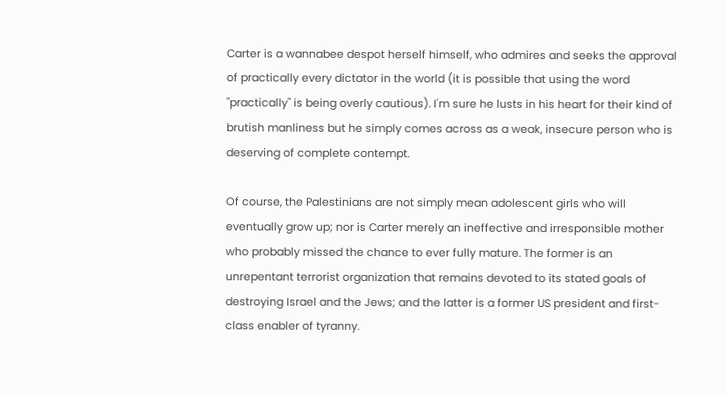Carter is a wannabee despot herself himself, who admires and seeks the approval of practically every dictator in the world (it is possible that using the word "practically" is being overly cautious). I'm sure he lusts in his heart for their kind of brutish manliness but he simply comes across as a weak, insecure person who is deserving of complete contempt.

Of course, the Palestinians are not simply mean adolescent girls who will eventually grow up; nor is Carter merely an ineffective and irresponsible mother who probably missed the chance to ever fully mature. The former is an unrepentant terrorist organization that remains devoted to its stated goals of destroying Israel and the Jews; and the latter is a former US president and first-class enabler of tyranny.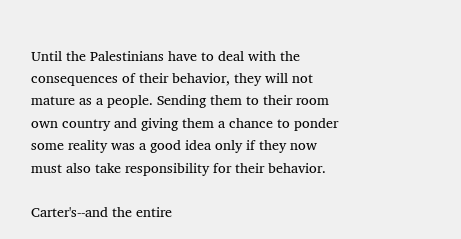Until the Palestinians have to deal with the consequences of their behavior, they will not mature as a people. Sending them to their room own country and giving them a chance to ponder some reality was a good idea only if they now must also take responsibility for their behavior.

Carter's--and the entire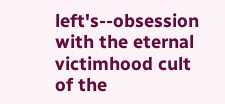left's--obsession with the eternal victimhood cult of the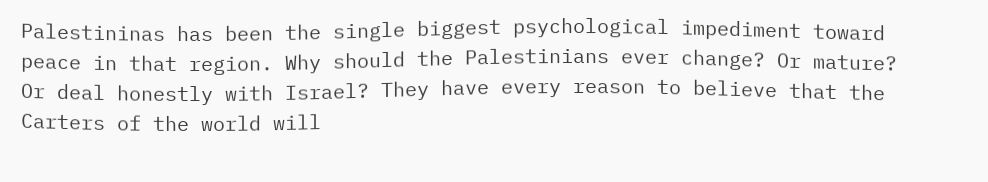Palestininas has been the single biggest psychological impediment toward peace in that region. Why should the Palestinians ever change? Or mature? Or deal honestly with Israel? They have every reason to believe that the Carters of the world will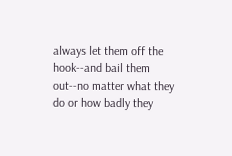always let them off the hook--and bail them out--no matter what they do or how badly they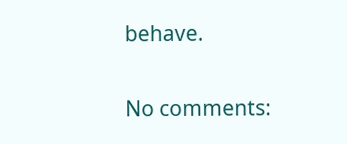behave.

No comments: